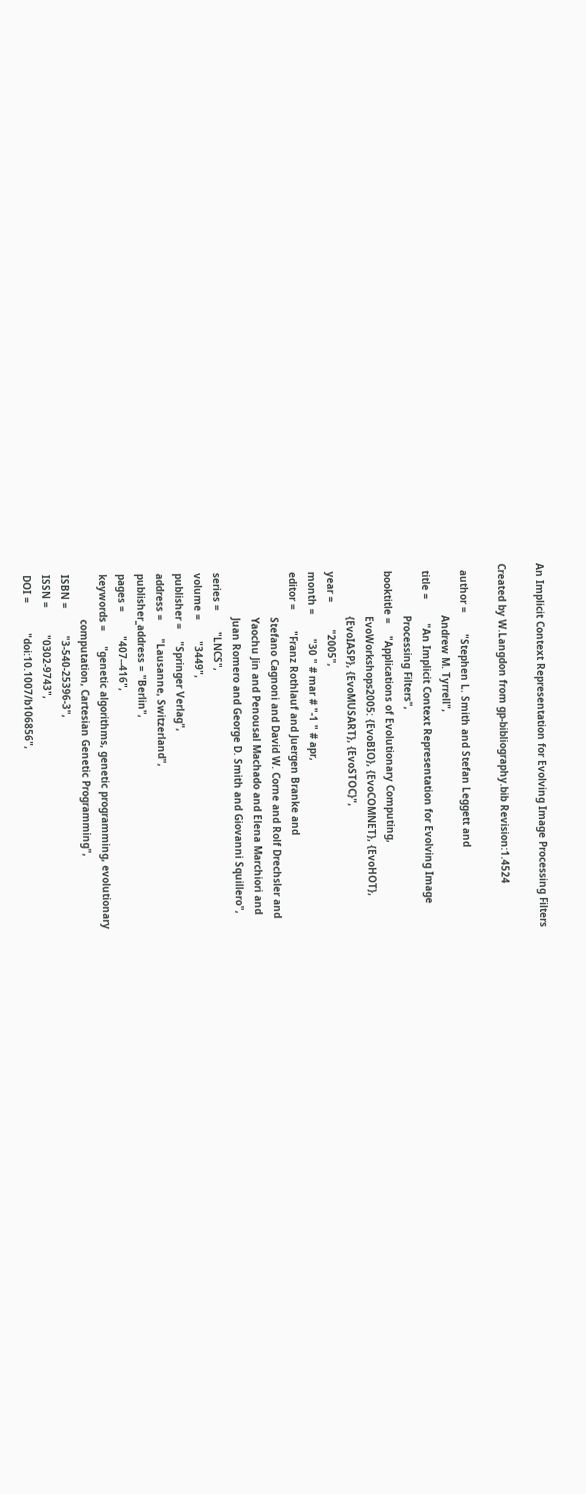An Implicit Context Representation for Evolving Image Processing Filters

Created by W.Langdon from gp-bibliography.bib Revision:1.4524

  author =       "Stephen L. Smith and Stefan Leggett and
                 Andrew M. Tyrrell",
  title =        "An Implicit Context Representation for Evolving Image
                 Processing Filters",
  booktitle =    "Applications of Evolutionary Computing,
                 EvoWorkshops2005: {EvoBIO}, {EvoCOMNET}, {EvoHOT},
                 {EvoIASP}, {EvoMUSART}, {EvoSTOC}",
  year =         "2005",
  month =        "30 " # mar # "-1 " # apr,
  editor =       "Franz Rothlauf and Juergen Branke and
                 Stefano Cagnoni and David W. Corne and Rolf Drechsler and
                 Yaochu Jin and Penousal Machado and Elena Marchiori and
                 Juan Romero and George D. Smith and Giovanni Squillero",
  series =       "LNCS",
  volume =       "3449",
  publisher =    "Springer Verlag",
  address =      "Lausanne, Switzerland",
  publisher_address = "Berlin",
  pages =        "407--416",
  keywords =     "genetic algorithms, genetic programming, evolutionary
                 computation, Cartesian Genetic Programming",
  ISBN =         "3-540-25396-3",
  ISSN =         "0302-9743",
  DOI =          "doi:10.1007/b106856",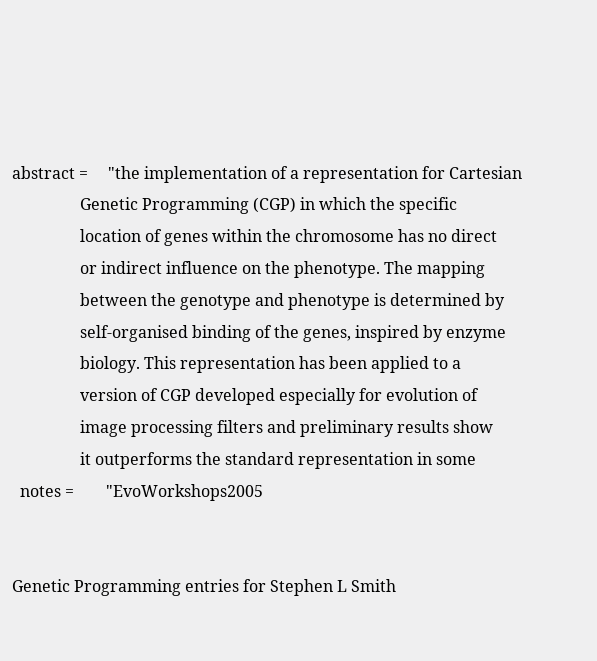abstract =     "the implementation of a representation for Cartesian
                 Genetic Programming (CGP) in which the specific
                 location of genes within the chromosome has no direct
                 or indirect influence on the phenotype. The mapping
                 between the genotype and phenotype is determined by
                 self-organised binding of the genes, inspired by enzyme
                 biology. This representation has been applied to a
                 version of CGP developed especially for evolution of
                 image processing filters and preliminary results show
                 it outperforms the standard representation in some
  notes =        "EvoWorkshops2005


Genetic Programming entries for Stephen L Smith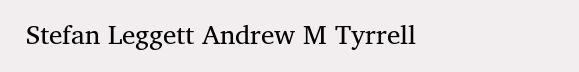Stefan Leggett Andrew M Tyrrell